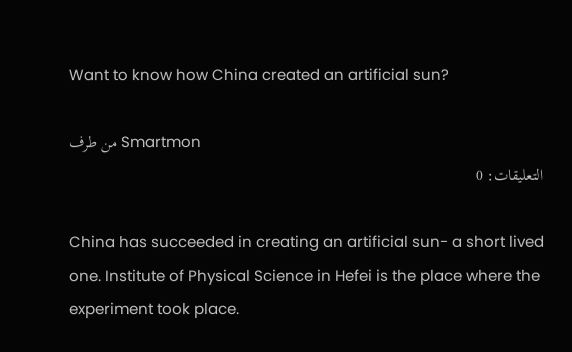Want to know how China created an artificial sun?

من طرف Smartmon
التعليقات: 0

China has succeeded in creating an artificial sun- a short lived one. Institute of Physical Science in Hefei is the place where the experiment took place.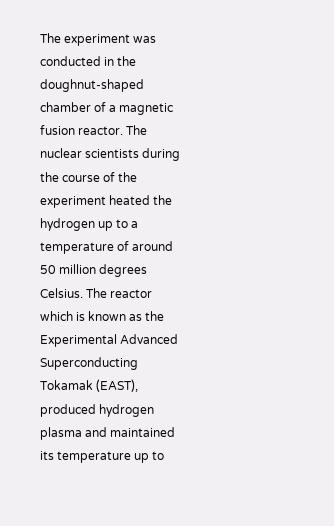The experiment was conducted in the doughnut-shaped chamber of a magnetic fusion reactor. The nuclear scientists during the course of the experiment heated the hydrogen up to a temperature of around 50 million degrees Celsius. The reactor which is known as the Experimental Advanced Superconducting Tokamak (EAST), produced hydrogen plasma and maintained its temperature up to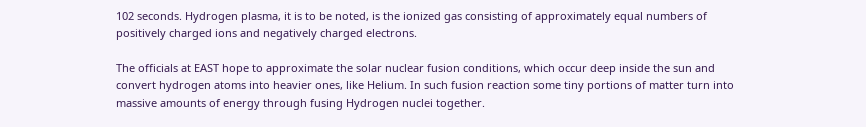102 seconds. Hydrogen plasma, it is to be noted, is the ionized gas consisting of approximately equal numbers of positively charged ions and negatively charged electrons.

The officials at EAST hope to approximate the solar nuclear fusion conditions, which occur deep inside the sun and convert hydrogen atoms into heavier ones, like Helium. In such fusion reaction some tiny portions of matter turn into massive amounts of energy through fusing Hydrogen nuclei together.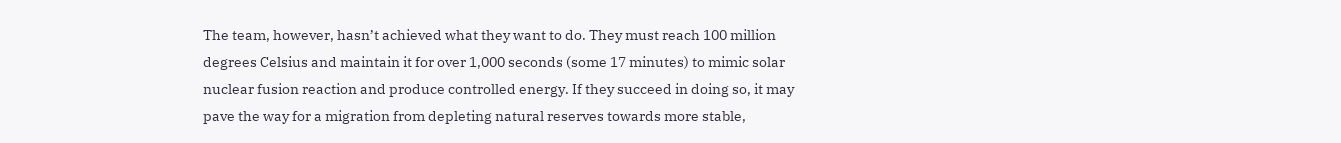The team, however, hasn’t achieved what they want to do. They must reach 100 million degrees Celsius and maintain it for over 1,000 seconds (some 17 minutes) to mimic solar nuclear fusion reaction and produce controlled energy. If they succeed in doing so, it may pave the way for a migration from depleting natural reserves towards more stable,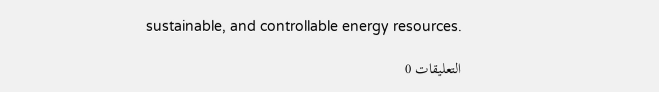sustainable, and controllable energy resources.

التعليقات 0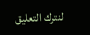لنترك التعليق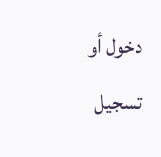دخول أو تسجيل